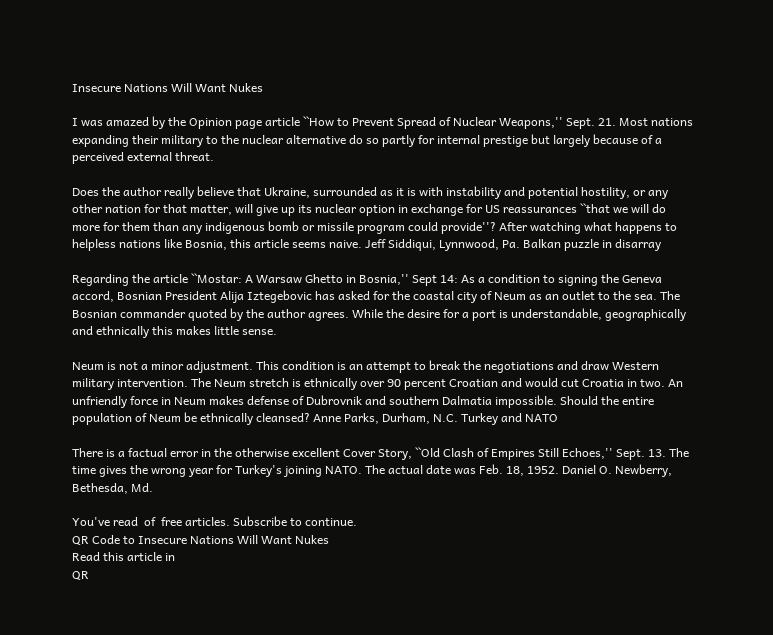Insecure Nations Will Want Nukes

I was amazed by the Opinion page article ``How to Prevent Spread of Nuclear Weapons,'' Sept. 21. Most nations expanding their military to the nuclear alternative do so partly for internal prestige but largely because of a perceived external threat.

Does the author really believe that Ukraine, surrounded as it is with instability and potential hostility, or any other nation for that matter, will give up its nuclear option in exchange for US reassurances ``that we will do more for them than any indigenous bomb or missile program could provide''? After watching what happens to helpless nations like Bosnia, this article seems naive. Jeff Siddiqui, Lynnwood, Pa. Balkan puzzle in disarray

Regarding the article ``Mostar: A Warsaw Ghetto in Bosnia,'' Sept 14: As a condition to signing the Geneva accord, Bosnian President Alija Iztegebovic has asked for the coastal city of Neum as an outlet to the sea. The Bosnian commander quoted by the author agrees. While the desire for a port is understandable, geographically and ethnically this makes little sense.

Neum is not a minor adjustment. This condition is an attempt to break the negotiations and draw Western military intervention. The Neum stretch is ethnically over 90 percent Croatian and would cut Croatia in two. An unfriendly force in Neum makes defense of Dubrovnik and southern Dalmatia impossible. Should the entire population of Neum be ethnically cleansed? Anne Parks, Durham, N.C. Turkey and NATO

There is a factual error in the otherwise excellent Cover Story, ``Old Clash of Empires Still Echoes,'' Sept. 13. The time gives the wrong year for Turkey's joining NATO. The actual date was Feb. 18, 1952. Daniel O. Newberry, Bethesda, Md.

You've read  of  free articles. Subscribe to continue.
QR Code to Insecure Nations Will Want Nukes
Read this article in
QR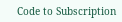Code to Subscription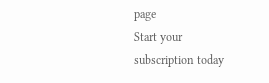page
Start your subscription today